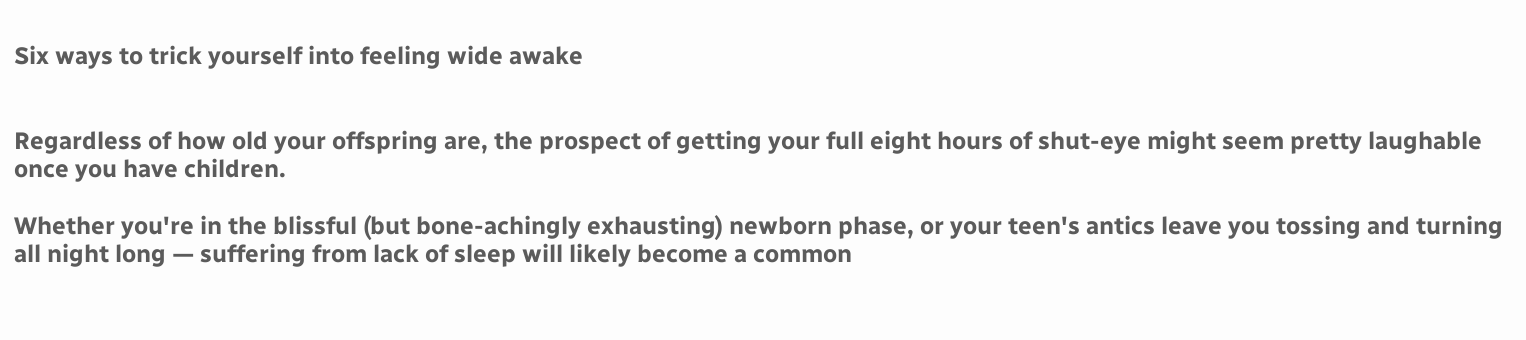Six ways to trick yourself into feeling wide awake


Regardless of how old your offspring are, the prospect of getting your full eight hours of shut-eye might seem pretty laughable once you have children.

Whether you're in the blissful (but bone-achingly exhausting) newborn phase, or your teen's antics leave you tossing and turning all night long — suffering from lack of sleep will likely become a common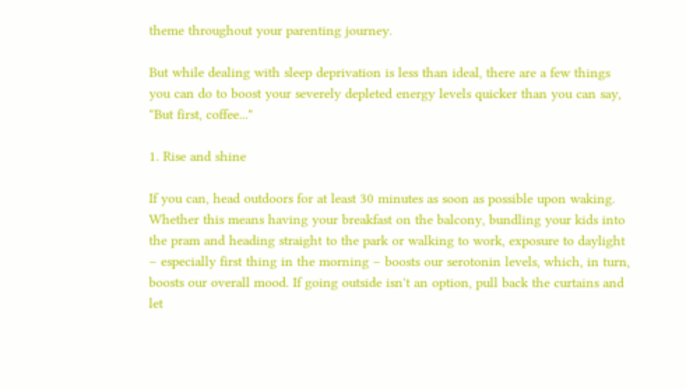theme throughout your parenting journey.

But while dealing with sleep deprivation is less than ideal, there are a few things you can do to boost your severely depleted energy levels quicker than you can say, "But first, coffee..."

1. Rise and shine

If you can, head outdoors for at least 30 minutes as soon as possible upon waking. Whether this means having your breakfast on the balcony, bundling your kids into the pram and heading straight to the park or walking to work, exposure to daylight – especially first thing in the morning – boosts our serotonin levels, which, in turn, boosts our overall mood. If going outside isn't an option, pull back the curtains and let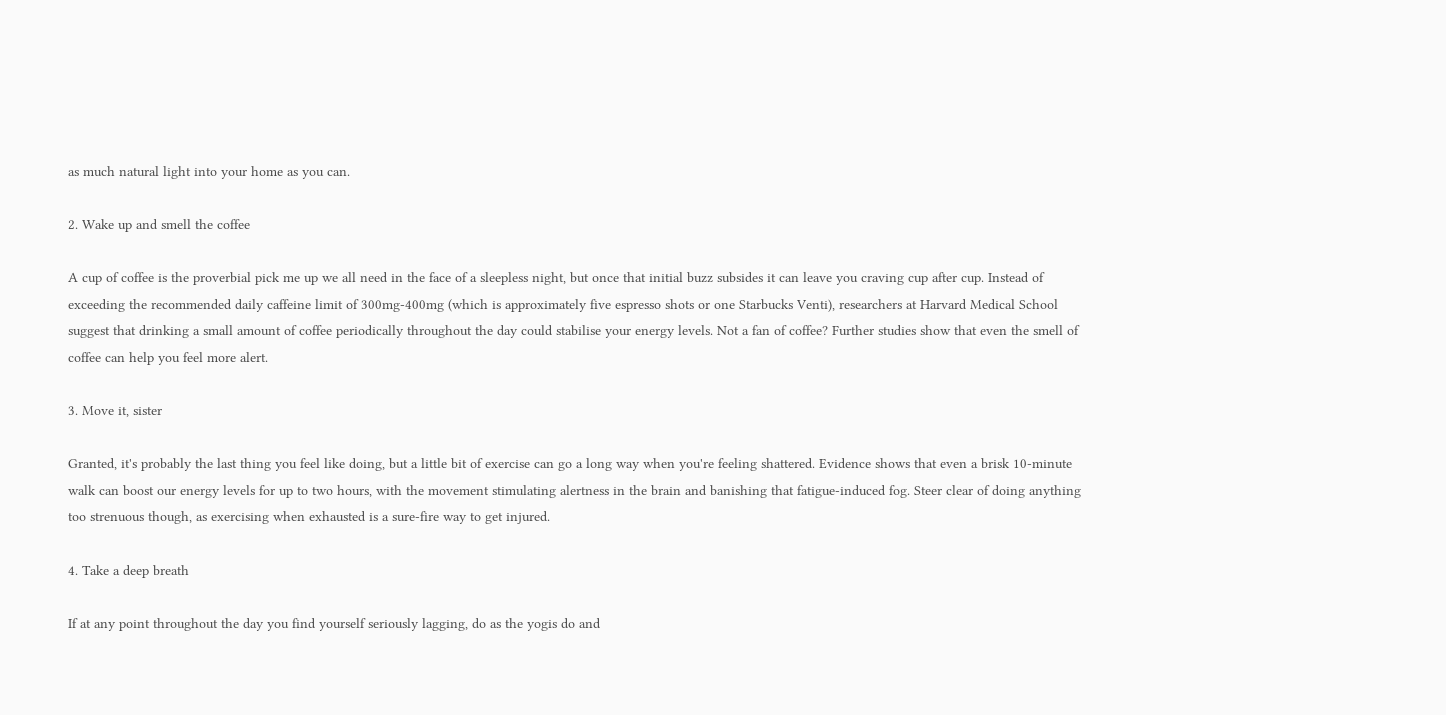as much natural light into your home as you can.

2. Wake up and smell the coffee

A cup of coffee is the proverbial pick me up we all need in the face of a sleepless night, but once that initial buzz subsides it can leave you craving cup after cup. Instead of exceeding the recommended daily caffeine limit of 300mg-400mg (which is approximately five espresso shots or one Starbucks Venti), researchers at Harvard Medical School suggest that drinking a small amount of coffee periodically throughout the day could stabilise your energy levels. Not a fan of coffee? Further studies show that even the smell of coffee can help you feel more alert.

3. Move it, sister

Granted, it's probably the last thing you feel like doing, but a little bit of exercise can go a long way when you're feeling shattered. Evidence shows that even a brisk 10-minute walk can boost our energy levels for up to two hours, with the movement stimulating alertness in the brain and banishing that fatigue-induced fog. Steer clear of doing anything too strenuous though, as exercising when exhausted is a sure-fire way to get injured.

4. Take a deep breath

If at any point throughout the day you find yourself seriously lagging, do as the yogis do and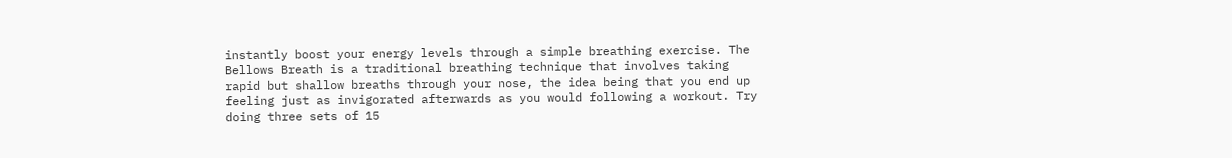instantly boost your energy levels through a simple breathing exercise. The Bellows Breath is a traditional breathing technique that involves taking rapid but shallow breaths through your nose, the idea being that you end up feeling just as invigorated afterwards as you would following a workout. Try doing three sets of 15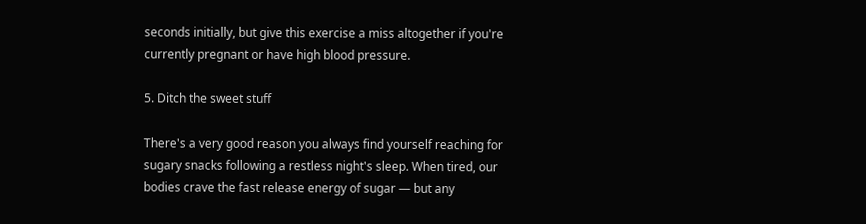seconds initially, but give this exercise a miss altogether if you're currently pregnant or have high blood pressure.

5. Ditch the sweet stuff

There's a very good reason you always find yourself reaching for sugary snacks following a restless night's sleep. When tired, our bodies crave the fast release energy of sugar — but any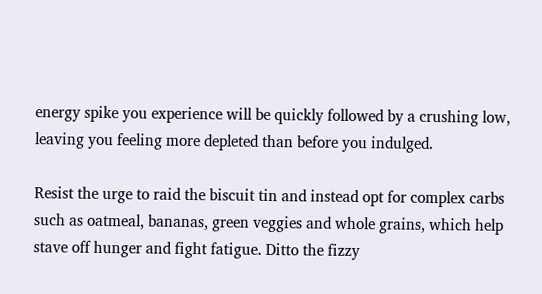energy spike you experience will be quickly followed by a crushing low, leaving you feeling more depleted than before you indulged.

Resist the urge to raid the biscuit tin and instead opt for complex carbs such as oatmeal, bananas, green veggies and whole grains, which help stave off hunger and fight fatigue. Ditto the fizzy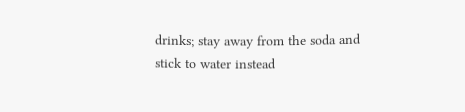drinks; stay away from the soda and stick to water instead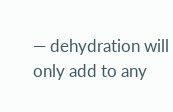— dehydration will only add to any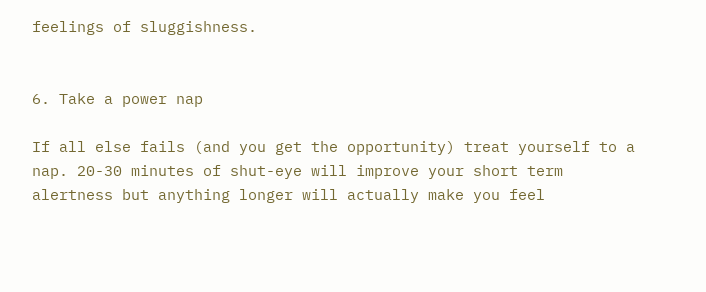feelings of sluggishness.


6. Take a power nap

If all else fails (and you get the opportunity) treat yourself to a nap. 20-30 minutes of shut-eye will improve your short term alertness but anything longer will actually make you feel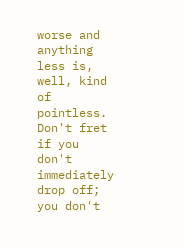worse and anything less is, well, kind of pointless. Don't fret if you don't immediately drop off; you don't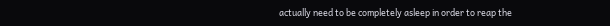actually need to be completely asleep in order to reap the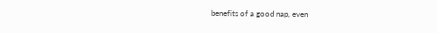benefits of a good nap, even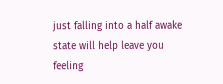just falling into a half awake state will help leave you feeling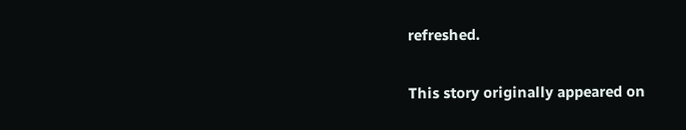refreshed.

This story originally appeared on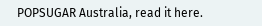POPSUGAR Australia, read it here.